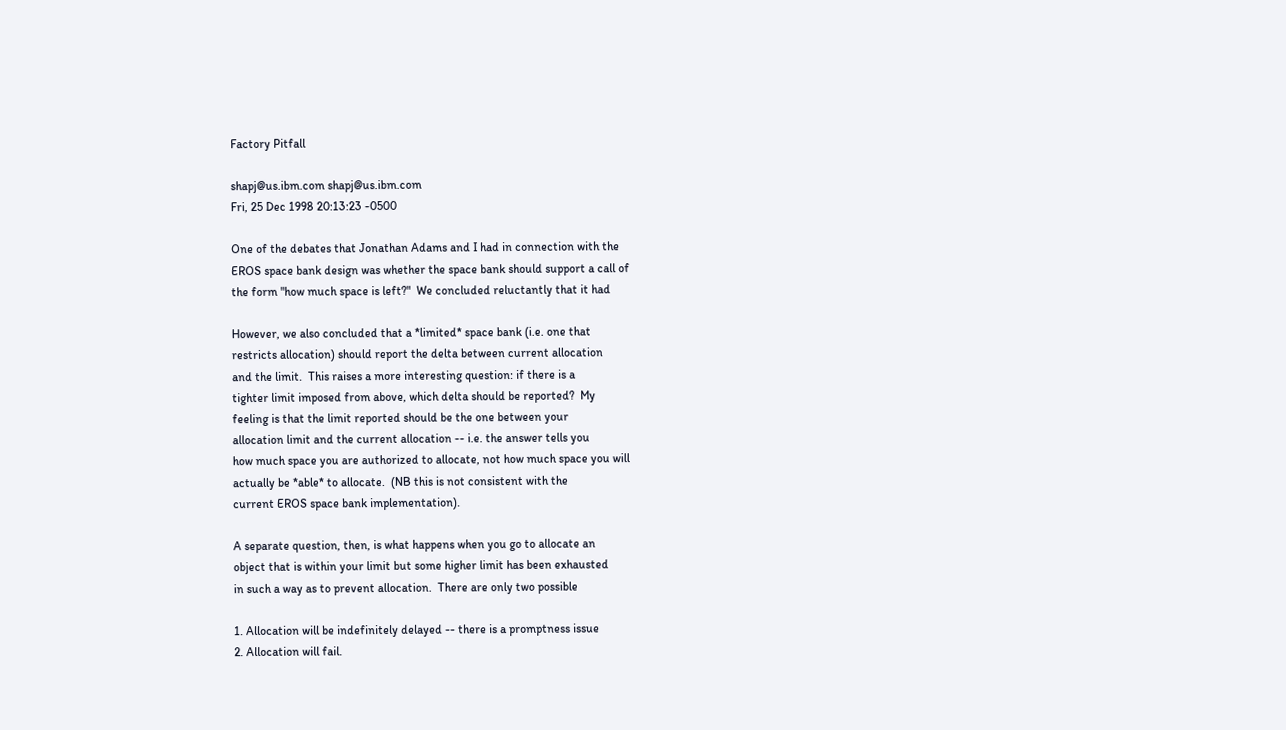Factory Pitfall

shapj@us.ibm.com shapj@us.ibm.com
Fri, 25 Dec 1998 20:13:23 -0500

One of the debates that Jonathan Adams and I had in connection with the
EROS space bank design was whether the space bank should support a call of
the form "how much space is left?"  We concluded reluctantly that it had

However, we also concluded that a *limited* space bank (i.e. one that
restricts allocation) should report the delta between current allocation
and the limit.  This raises a more interesting question: if there is a
tighter limit imposed from above, which delta should be reported?  My
feeling is that the limit reported should be the one between your
allocation limit and the current allocation -- i.e. the answer tells you
how much space you are authorized to allocate, not how much space you will
actually be *able* to allocate.  (NB this is not consistent with the
current EROS space bank implementation).

A separate question, then, is what happens when you go to allocate an
object that is within your limit but some higher limit has been exhausted
in such a way as to prevent allocation.  There are only two possible

1. Allocation will be indefinitely delayed -- there is a promptness issue
2. Allocation will fail.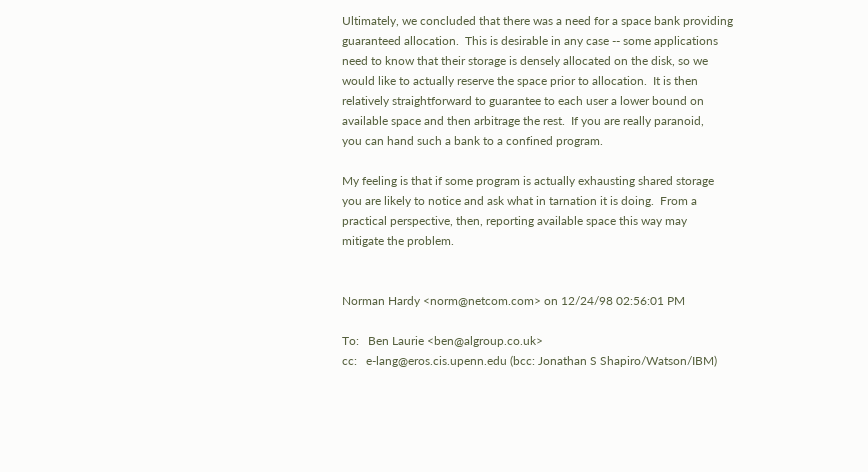Ultimately, we concluded that there was a need for a space bank providing
guaranteed allocation.  This is desirable in any case -- some applications
need to know that their storage is densely allocated on the disk, so we
would like to actually reserve the space prior to allocation.  It is then
relatively straightforward to guarantee to each user a lower bound on
available space and then arbitrage the rest.  If you are really paranoid,
you can hand such a bank to a confined program.

My feeling is that if some program is actually exhausting shared storage
you are likely to notice and ask what in tarnation it is doing.  From a
practical perspective, then, reporting available space this way may
mitigate the problem.


Norman Hardy <norm@netcom.com> on 12/24/98 02:56:01 PM

To:   Ben Laurie <ben@algroup.co.uk>
cc:   e-lang@eros.cis.upenn.edu (bcc: Jonathan S Shapiro/Watson/IBM)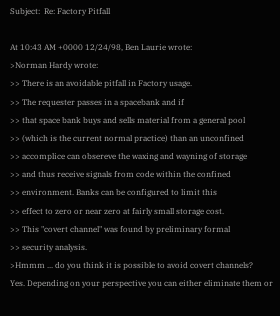Subject:  Re: Factory Pitfall

At 10:43 AM +0000 12/24/98, Ben Laurie wrote:
>Norman Hardy wrote:
>> There is an avoidable pitfall in Factory usage.
>> The requester passes in a spacebank and if
>> that space bank buys and sells material from a general pool
>> (which is the current normal practice) than an unconfined
>> accomplice can obsereve the waxing and wayning of storage
>> and thus receive signals from code within the confined
>> environment. Banks can be configured to limit this
>> effect to zero or near zero at fairly small storage cost.
>> This "covert channel" was found by preliminary formal
>> security analysis.
>Hmmm ... do you think it is possible to avoid covert channels?
Yes. Depending on your perspective you can either eliminate them or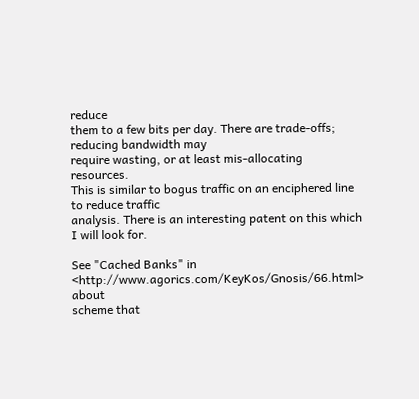reduce
them to a few bits per day. There are trade-offs; reducing bandwidth may
require wasting, or at least mis-allocating resources.
This is similar to bogus traffic on an enciphered line to reduce traffic
analysis. There is an interesting patent on this which I will look for.

See "Cached Banks" in <http://www.agorics.com/KeyKos/Gnosis/66.html> about
scheme that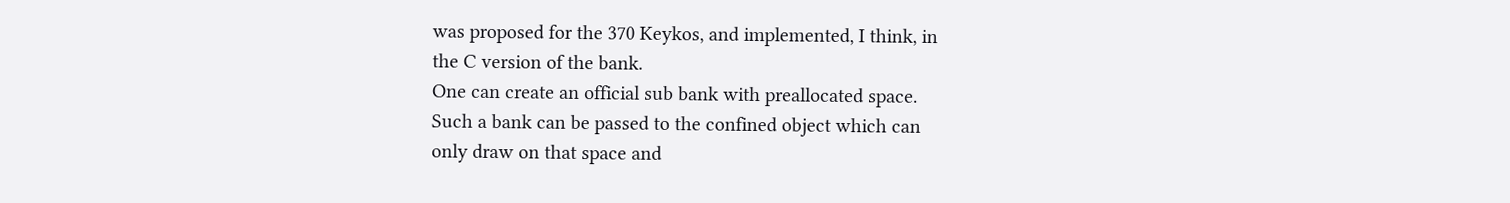was proposed for the 370 Keykos, and implemented, I think, in
the C version of the bank.
One can create an official sub bank with preallocated space.
Such a bank can be passed to the confined object which can
only draw on that space and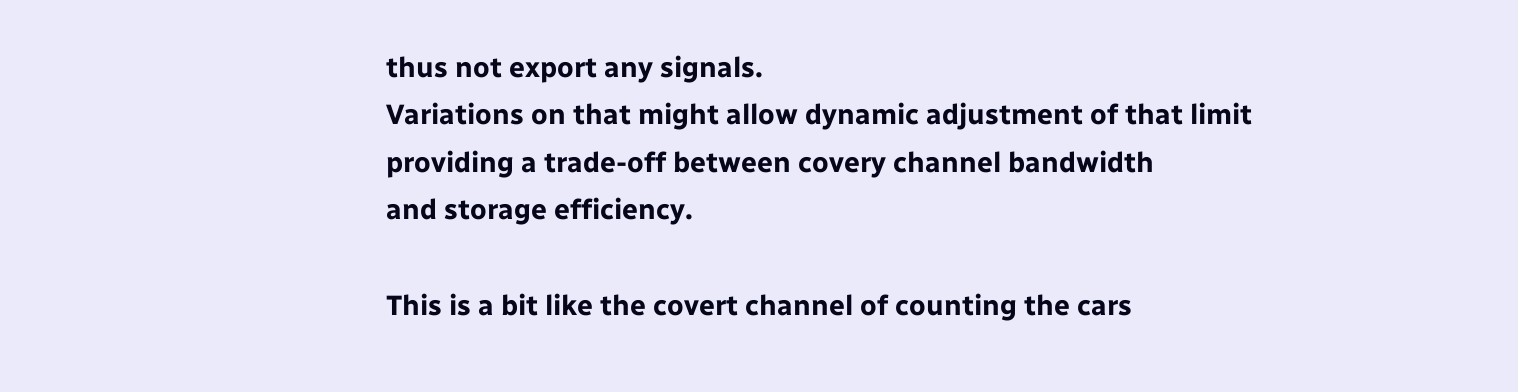thus not export any signals.
Variations on that might allow dynamic adjustment of that limit
providing a trade-off between covery channel bandwidth
and storage efficiency.

This is a bit like the covert channel of counting the cars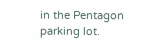in the Pentagon
parking lot.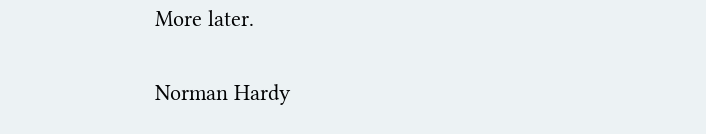More later.

Norman Hardy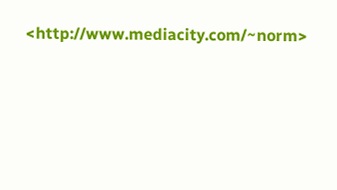<http://www.mediacity.com/~norm>